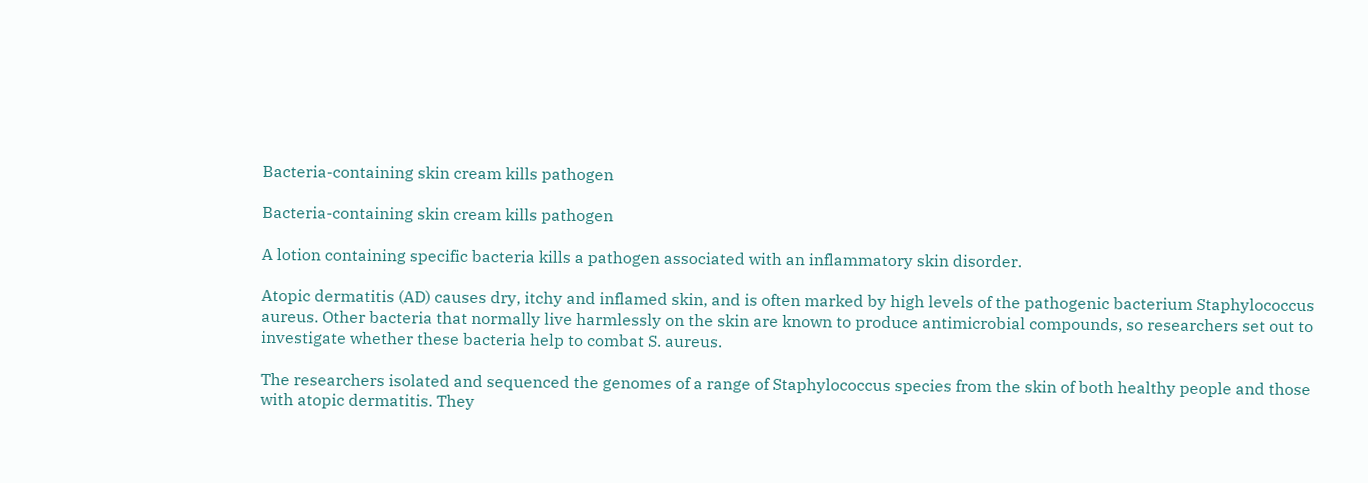Bacteria-containing skin cream kills pathogen

Bacteria-containing skin cream kills pathogen

A lotion containing specific bacteria kills a pathogen associated with an inflammatory skin disorder.

Atopic dermatitis (AD) causes dry, itchy and inflamed skin, and is often marked by high levels of the pathogenic bacterium Staphylococcus aureus. Other bacteria that normally live harmlessly on the skin are known to produce antimicrobial compounds, so researchers set out to investigate whether these bacteria help to combat S. aureus.

The researchers isolated and sequenced the genomes of a range of Staphylococcus species from the skin of both healthy people and those with atopic dermatitis. They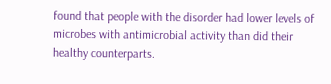found that people with the disorder had lower levels of microbes with antimicrobial activity than did their healthy counterparts.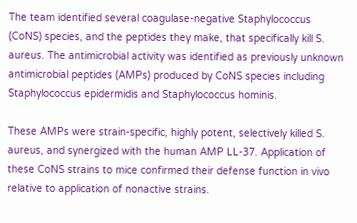The team identified several coagulase-negative Staphylococcus (CoNS) species, and the peptides they make, that specifically kill S. aureus. The antimicrobial activity was identified as previously unknown antimicrobial peptides (AMPs) produced by CoNS species including Staphylococcus epidermidis and Staphylococcus hominis.

These AMPs were strain-specific, highly potent, selectively killed S. aureus, and synergized with the human AMP LL-37. Application of these CoNS strains to mice confirmed their defense function in vivo relative to application of nonactive strains.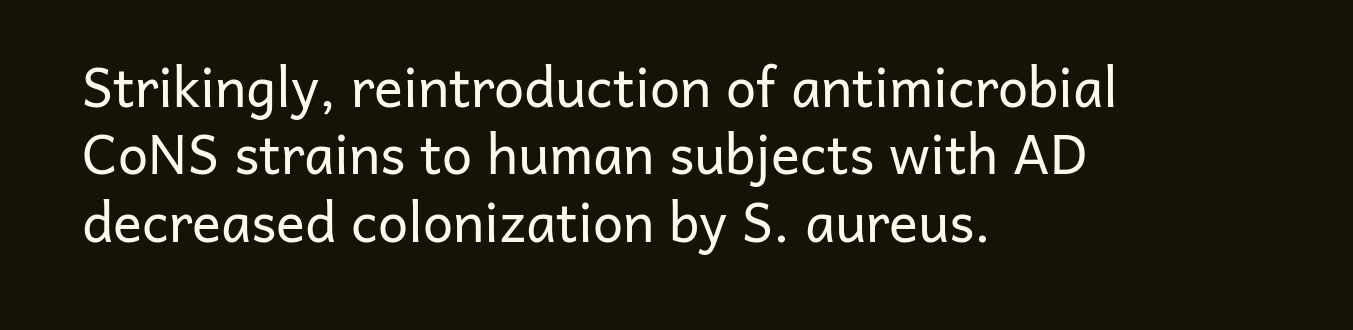Strikingly, reintroduction of antimicrobial CoNS strains to human subjects with AD decreased colonization by S. aureus.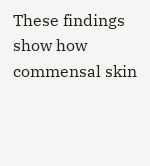These findings show how commensal skin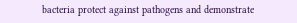bacteria protect against pathogens and demonstrate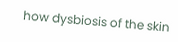how dysbiosis of the skin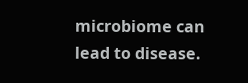microbiome can lead to disease.